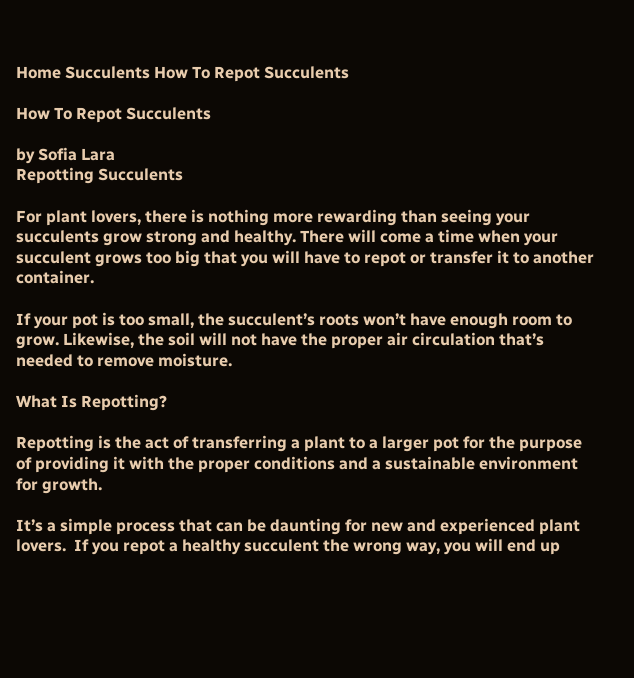Home Succulents How To Repot Succulents

How To Repot Succulents

by Sofia Lara
Repotting Succulents

For plant lovers, there is nothing more rewarding than seeing your succulents grow strong and healthy. There will come a time when your succulent grows too big that you will have to repot or transfer it to another container.

If your pot is too small, the succulent’s roots won’t have enough room to grow. Likewise, the soil will not have the proper air circulation that’s needed to remove moisture.

What Is Repotting?

Repotting is the act of transferring a plant to a larger pot for the purpose of providing it with the proper conditions and a sustainable environment for growth.

It’s a simple process that can be daunting for new and experienced plant lovers.  If you repot a healthy succulent the wrong way, you will end up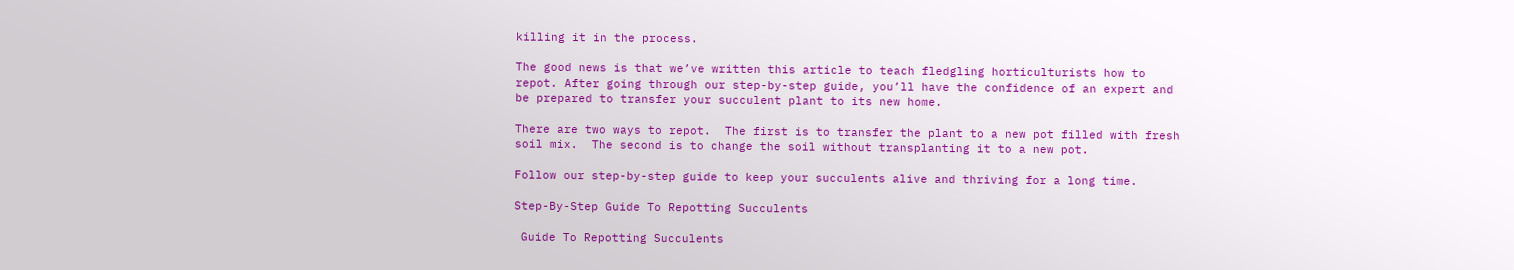killing it in the process.

The good news is that we’ve written this article to teach fledgling horticulturists how to repot. After going through our step-by-step guide, you’ll have the confidence of an expert and be prepared to transfer your succulent plant to its new home.

There are two ways to repot.  The first is to transfer the plant to a new pot filled with fresh soil mix.  The second is to change the soil without transplanting it to a new pot.

Follow our step-by-step guide to keep your succulents alive and thriving for a long time.

Step-By-Step Guide To Repotting Succulents

 Guide To Repotting Succulents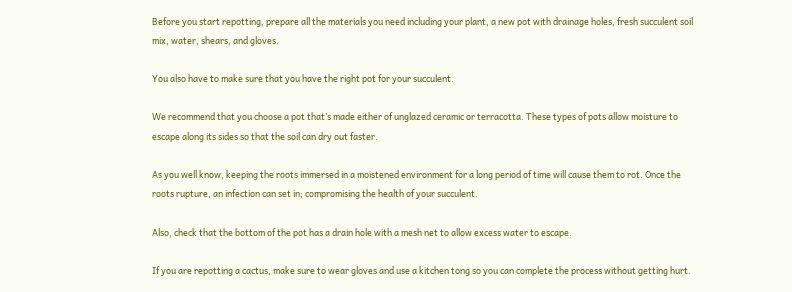Before you start repotting, prepare all the materials you need including your plant, a new pot with drainage holes, fresh succulent soil mix, water, shears, and gloves.

You also have to make sure that you have the right pot for your succulent.

We recommend that you choose a pot that’s made either of unglazed ceramic or terracotta. These types of pots allow moisture to escape along its sides so that the soil can dry out faster.

As you well know, keeping the roots immersed in a moistened environment for a long period of time will cause them to rot. Once the roots rupture, an infection can set in; compromising the health of your succulent.

Also, check that the bottom of the pot has a drain hole with a mesh net to allow excess water to escape.

If you are repotting a cactus, make sure to wear gloves and use a kitchen tong so you can complete the process without getting hurt.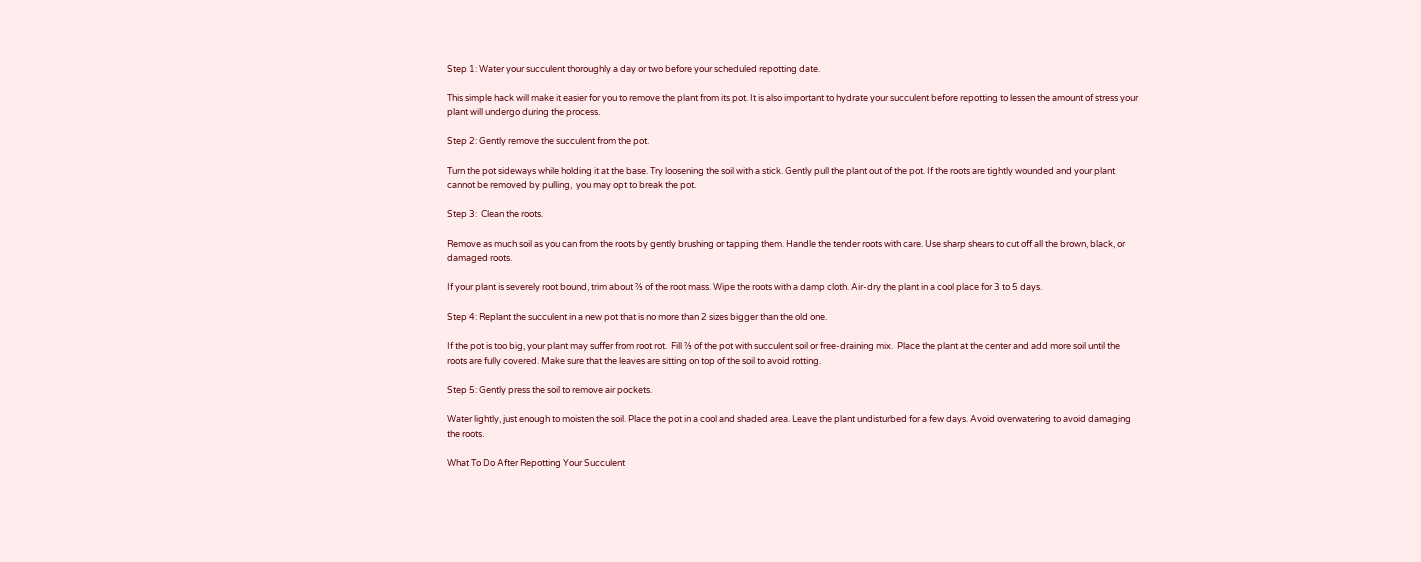Step 1: Water your succulent thoroughly a day or two before your scheduled repotting date.

This simple hack will make it easier for you to remove the plant from its pot. It is also important to hydrate your succulent before repotting to lessen the amount of stress your plant will undergo during the process.

Step 2: Gently remove the succulent from the pot.

Turn the pot sideways while holding it at the base. Try loosening the soil with a stick. Gently pull the plant out of the pot. If the roots are tightly wounded and your plant cannot be removed by pulling,  you may opt to break the pot.

Step 3:  Clean the roots.

Remove as much soil as you can from the roots by gently brushing or tapping them. Handle the tender roots with care. Use sharp shears to cut off all the brown, black, or damaged roots.

If your plant is severely root bound, trim about ⅔ of the root mass. Wipe the roots with a damp cloth. Air-dry the plant in a cool place for 3 to 5 days.

Step 4: Replant the succulent in a new pot that is no more than 2 sizes bigger than the old one.

If the pot is too big, your plant may suffer from root rot.  Fill ⅔ of the pot with succulent soil or free-draining mix.  Place the plant at the center and add more soil until the roots are fully covered. Make sure that the leaves are sitting on top of the soil to avoid rotting.

Step 5: Gently press the soil to remove air pockets.

Water lightly, just enough to moisten the soil. Place the pot in a cool and shaded area. Leave the plant undisturbed for a few days. Avoid overwatering to avoid damaging the roots.

What To Do After Repotting Your Succulent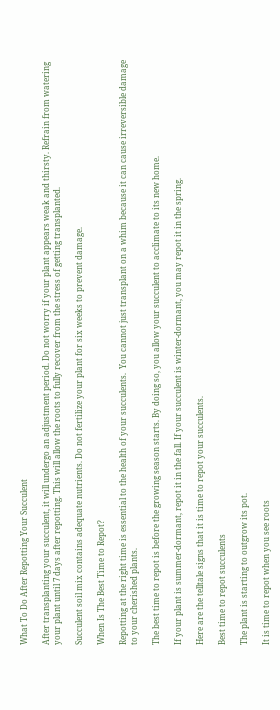What To Do After Repotting Your Succulent

After transplanting your succulent, it will undergo an adjustment period. Do not worry if your plant appears weak and thirsty. Refrain from watering your plant until 7 days after repotting. This will allow the roots to fully recover from the stress of getting transplanted.

Succulent soil mix contains adequate nutrients. Do not fertilize your plant for six weeks to prevent damage.

When Is The Best Time to Repot?

Repotting at the right time is essential to the health of your succulents.  You cannot just transplant on a whim because it can cause irreversible damage to your cherished plants.

The best time to repot is before the growing season starts. By doing so, you allow your succulent to acclimate to its new home.

If your plant is summer-dormant, repot it in the fall. If your succulent is winter-dormant, you may repot it in the spring.

Here are the telltale signs that it is time to repot your succulents.

Best time to repot succulents

The plant is starting to outgrow its pot.

It is time to repot when you see roots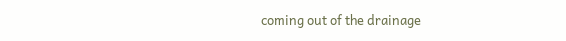coming out of the drainage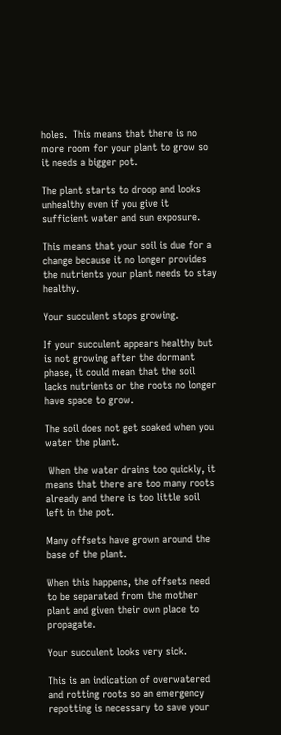holes.  This means that there is no more room for your plant to grow so it needs a bigger pot.

The plant starts to droop and looks unhealthy even if you give it sufficient water and sun exposure.

This means that your soil is due for a change because it no longer provides the nutrients your plant needs to stay healthy.

Your succulent stops growing.

If your succulent appears healthy but is not growing after the dormant phase, it could mean that the soil lacks nutrients or the roots no longer have space to grow.

The soil does not get soaked when you water the plant.

 When the water drains too quickly, it means that there are too many roots already and there is too little soil left in the pot.

Many offsets have grown around the base of the plant.

When this happens, the offsets need to be separated from the mother plant and given their own place to propagate.

Your succulent looks very sick.

This is an indication of overwatered and rotting roots so an emergency repotting is necessary to save your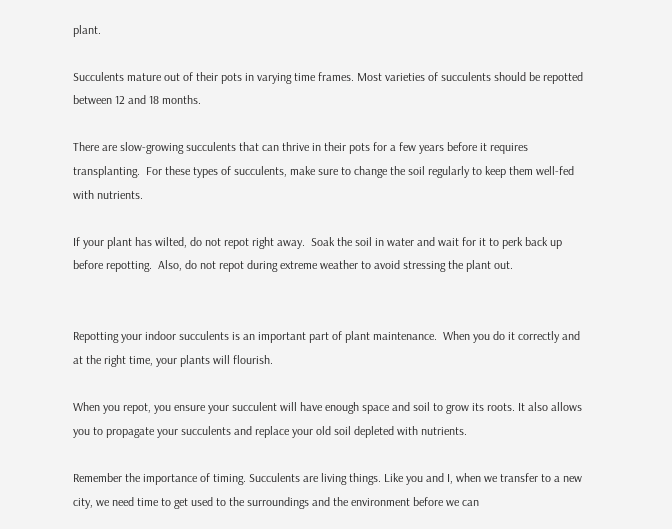plant.

Succulents mature out of their pots in varying time frames. Most varieties of succulents should be repotted between 12 and 18 months.

There are slow-growing succulents that can thrive in their pots for a few years before it requires transplanting.  For these types of succulents, make sure to change the soil regularly to keep them well-fed with nutrients.

If your plant has wilted, do not repot right away.  Soak the soil in water and wait for it to perk back up before repotting.  Also, do not repot during extreme weather to avoid stressing the plant out.


Repotting your indoor succulents is an important part of plant maintenance.  When you do it correctly and at the right time, your plants will flourish.

When you repot, you ensure your succulent will have enough space and soil to grow its roots. It also allows you to propagate your succulents and replace your old soil depleted with nutrients.

Remember the importance of timing. Succulents are living things. Like you and I, when we transfer to a new city, we need time to get used to the surroundings and the environment before we can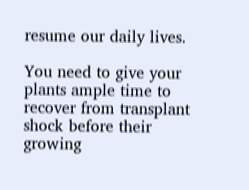resume our daily lives.

You need to give your plants ample time to recover from transplant shock before their growing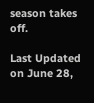season takes off.

Last Updated on June 28,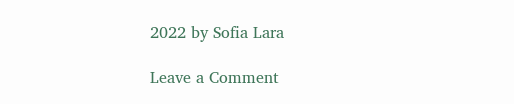2022 by Sofia Lara

Leave a Comment